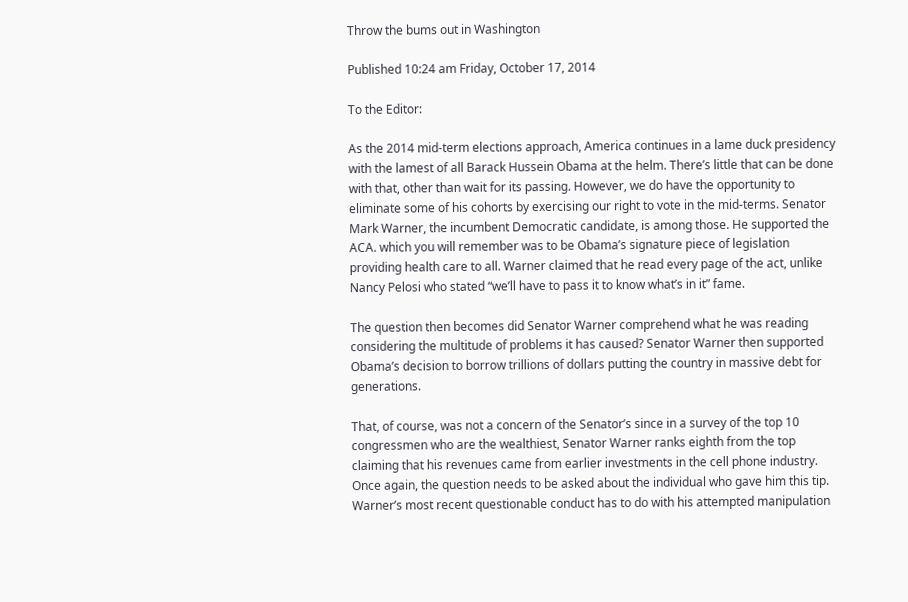Throw the bums out in Washington

Published 10:24 am Friday, October 17, 2014

To the Editor:

As the 2014 mid-term elections approach, America continues in a lame duck presidency with the lamest of all Barack Hussein Obama at the helm. There’s little that can be done with that, other than wait for its passing. However, we do have the opportunity to eliminate some of his cohorts by exercising our right to vote in the mid-terms. Senator Mark Warner, the incumbent Democratic candidate, is among those. He supported the ACA. which you will remember was to be Obama’s signature piece of legislation providing health care to all. Warner claimed that he read every page of the act, unlike Nancy Pelosi who stated “we’ll have to pass it to know what’s in it” fame.

The question then becomes did Senator Warner comprehend what he was reading considering the multitude of problems it has caused? Senator Warner then supported Obama’s decision to borrow trillions of dollars putting the country in massive debt for generations.

That, of course, was not a concern of the Senator’s since in a survey of the top 10 congressmen who are the wealthiest, Senator Warner ranks eighth from the top claiming that his revenues came from earlier investments in the cell phone industry. Once again, the question needs to be asked about the individual who gave him this tip. Warner’s most recent questionable conduct has to do with his attempted manipulation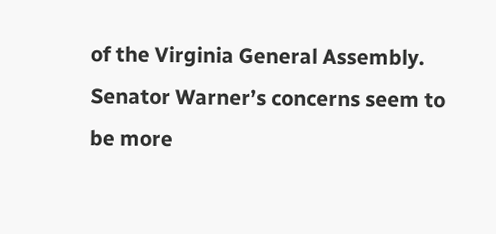of the Virginia General Assembly. Senator Warner’s concerns seem to be more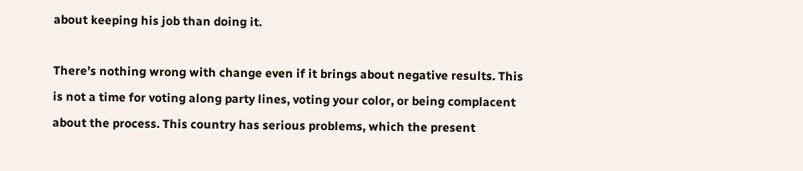about keeping his job than doing it.

There’s nothing wrong with change even if it brings about negative results. This is not a time for voting along party lines, voting your color, or being complacent about the process. This country has serious problems, which the present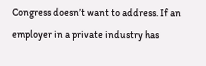Congress doesn’t want to address. If an employer in a private industry has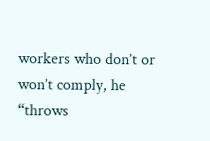workers who don’t or won’t comply, he “throws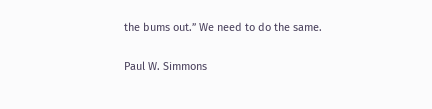the bums out.” We need to do the same.

Paul W. Simmons